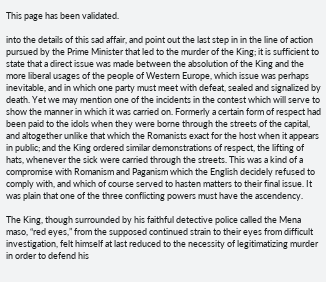This page has been validated.

into the details of this sad affair, and point out the last step in in the line of action pursued by the Prime Minister that led to the murder of the King; it is sufficient to state that a direct issue was made between the absolution of the King and the more liberal usages of the people of Western Europe, which issue was perhaps inevitable, and in which one party must meet with defeat, sealed and signalized by death. Yet we may mention one of the incidents in the contest which will serve to show the manner in which it was carried on. Formerly a certain form of respect had been paid to the idols when they were borne through the streets of the capital, and altogether unlike that which the Romanists exact for the host when it appears in public; and the King ordered similar demonstrations of respect, the lifting of hats, whenever the sick were carried through the streets. This was a kind of a compromise with Romanism and Paganism which the English decidely refused to comply with, and which of course served to hasten matters to their final issue. It was plain that one of the three conflicting powers must have the ascendency.

The King, though surrounded by his faithful detective police called the Mena maso, “red eyes,” from the supposed continued strain to their eyes from difficult investigation, felt himself at last reduced to the necessity of legitimatizing murder in order to defend his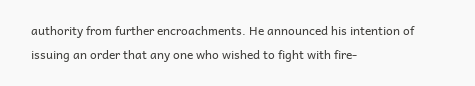authority from further encroachments. He announced his intention of issuing an order that any one who wished to fight with fire-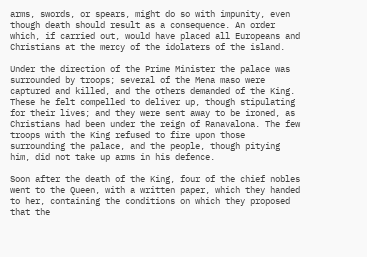arms, swords, or spears, might do so with impunity, even though death should result as a consequence. An order which, if carried out, would have placed all Europeans and Christians at the mercy of the idolaters of the island.

Under the direction of the Prime Minister the palace was surrounded by troops; several of the Mena maso were captured and killed, and the others demanded of the King. These he felt compelled to deliver up, though stipulating for their lives; and they were sent away to be ironed, as Christians had been under the reign of Ranavalona. The few troops with the King refused to fire upon those surrounding the palace, and the people, though pitying him, did not take up arms in his defence.

Soon after the death of the King, four of the chief nobles went to the Queen, with a written paper, which they handed to her, containing the conditions on which they proposed that the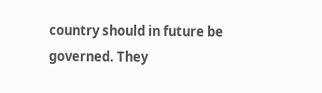country should in future be governed. They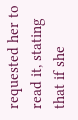requested her to read it, stating that if she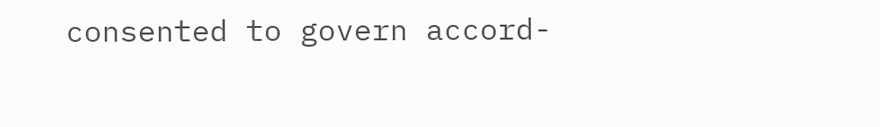consented to govern accord-